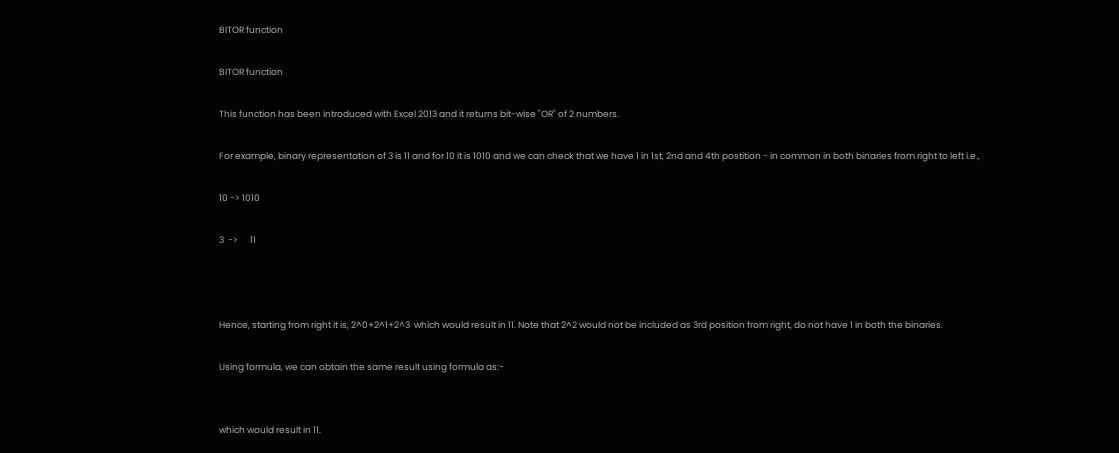BITOR function

BITOR function

This function has been introduced with Excel 2013 and it returns bit-wise "OR" of 2 numbers.

For example, binary representation of 3 is 11 and for 10 it is 1010 and we can check that we have 1 in 1st, 2nd and 4th postition - in common in both binaries from right to left i.e.,

10 -> 1010

3  ->      11



Hence, starting from right it is, 2^0+2^1+2^3  which would result in 11. Note that 2^2 would not be included as 3rd position from right, do not have 1 in both the binaries.

Using formula, we can obtain the same result using formula as:-


which would result in 11.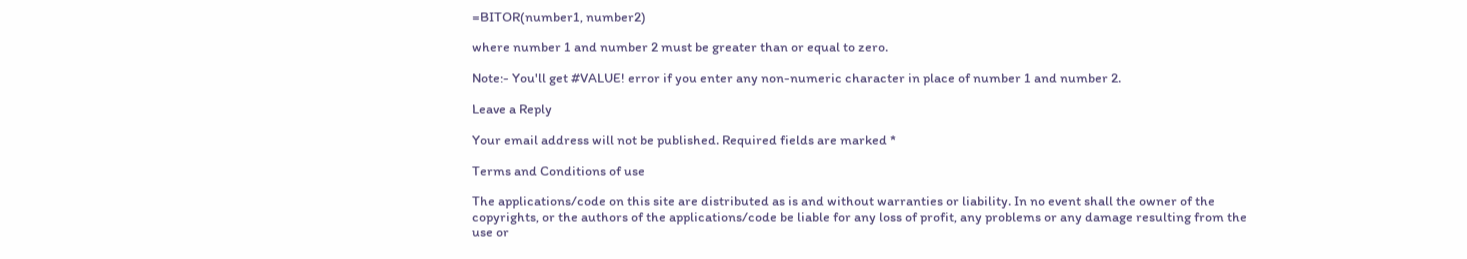=BITOR(number1, number2)

where number 1 and number 2 must be greater than or equal to zero.

Note:- You'll get #VALUE! error if you enter any non-numeric character in place of number 1 and number 2.

Leave a Reply

Your email address will not be published. Required fields are marked *

Terms and Conditions of use

The applications/code on this site are distributed as is and without warranties or liability. In no event shall the owner of the copyrights, or the authors of the applications/code be liable for any loss of profit, any problems or any damage resulting from the use or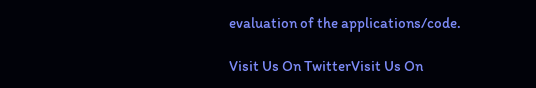evaluation of the applications/code.

Visit Us On TwitterVisit Us On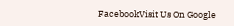FacebookVisit Us On Google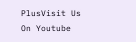PlusVisit Us On Youtube